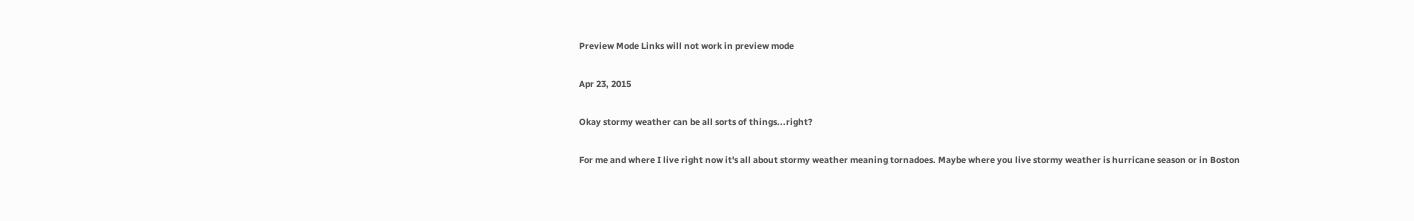Preview Mode Links will not work in preview mode

Apr 23, 2015

Okay stormy weather can be all sorts of things...right?

For me and where I live right now it's all about stormy weather meaning tornadoes. Maybe where you live stormy weather is hurricane season or in Boston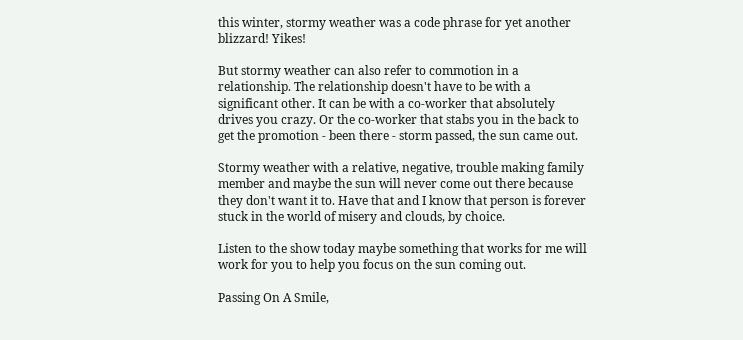this winter, stormy weather was a code phrase for yet another blizzard! Yikes!

But stormy weather can also refer to commotion in a relationship. The relationship doesn't have to be with a significant other. It can be with a co-worker that absolutely drives you crazy. Or the co-worker that stabs you in the back to get the promotion - been there - storm passed, the sun came out.

Stormy weather with a relative, negative, trouble making family member and maybe the sun will never come out there because they don't want it to. Have that and I know that person is forever stuck in the world of misery and clouds, by choice.

Listen to the show today maybe something that works for me will work for you to help you focus on the sun coming out.

Passing On A Smile,